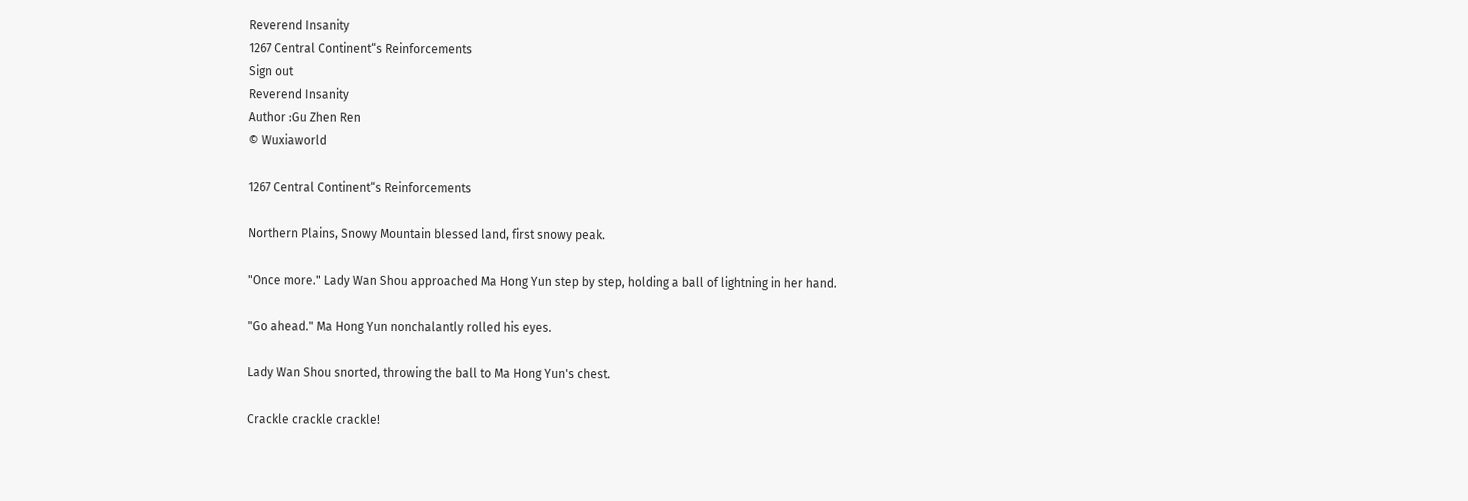Reverend Insanity
1267 Central Continent“s Reinforcements
Sign out
Reverend Insanity
Author :Gu Zhen Ren
© Wuxiaworld

1267 Central Continent“s Reinforcements

Northern Plains, Snowy Mountain blessed land, first snowy peak.

"Once more." Lady Wan Shou approached Ma Hong Yun step by step, holding a ball of lightning in her hand.

"Go ahead." Ma Hong Yun nonchalantly rolled his eyes.

Lady Wan Shou snorted, throwing the ball to Ma Hong Yun's chest.

Crackle crackle crackle!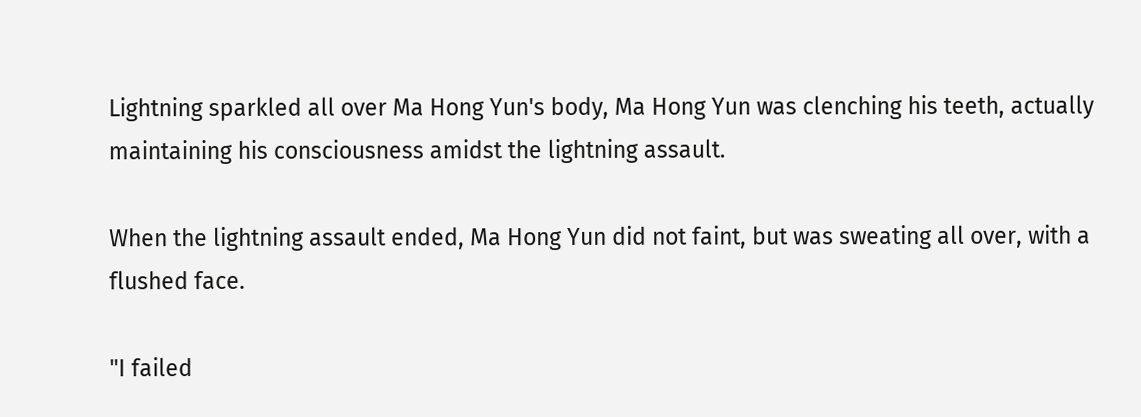Lightning sparkled all over Ma Hong Yun's body, Ma Hong Yun was clenching his teeth, actually maintaining his consciousness amidst the lightning assault.

When the lightning assault ended, Ma Hong Yun did not faint, but was sweating all over, with a flushed face.

"I failed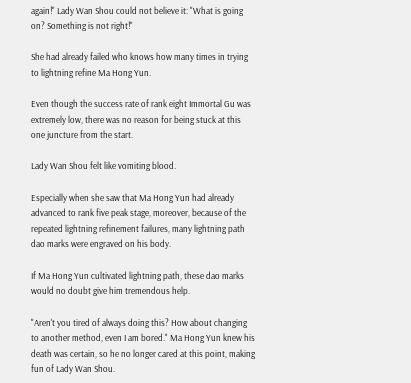again!" Lady Wan Shou could not believe it: "What is going on? Something is not right!"

She had already failed who knows how many times in trying to lightning refine Ma Hong Yun.

Even though the success rate of rank eight Immortal Gu was extremely low, there was no reason for being stuck at this one juncture from the start.

Lady Wan Shou felt like vomiting blood.

Especially when she saw that Ma Hong Yun had already advanced to rank five peak stage, moreover, because of the repeated lightning refinement failures, many lightning path dao marks were engraved on his body.

If Ma Hong Yun cultivated lightning path, these dao marks would no doubt give him tremendous help.

"Aren't you tired of always doing this? How about changing to another method, even I am bored." Ma Hong Yun knew his death was certain, so he no longer cared at this point, making fun of Lady Wan Shou.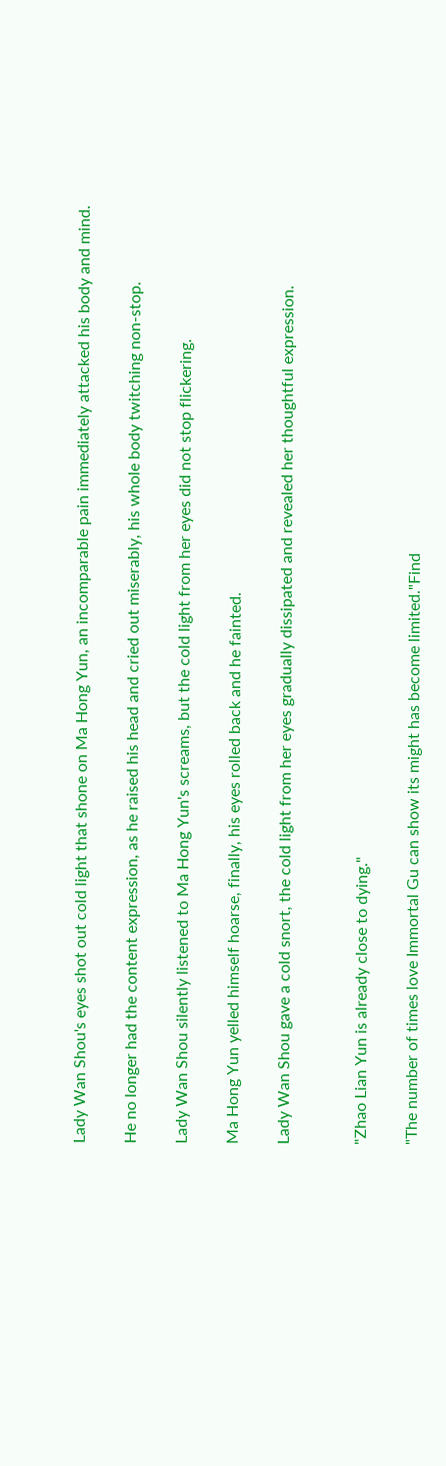Lady Wan Shou's eyes shot out cold light that shone on Ma Hong Yun, an incomparable pain immediately attacked his body and mind.

He no longer had the content expression, as he raised his head and cried out miserably, his whole body twitching non-stop.

Lady Wan Shou silently listened to Ma Hong Yun's screams, but the cold light from her eyes did not stop flickering.

Ma Hong Yun yelled himself hoarse, finally, his eyes rolled back and he fainted.

Lady Wan Shou gave a cold snort, the cold light from her eyes gradually dissipated and revealed her thoughtful expression.


"Zhao Lian Yun is already close to dying."

"The number of times love Immortal Gu can show its might has become limited."Find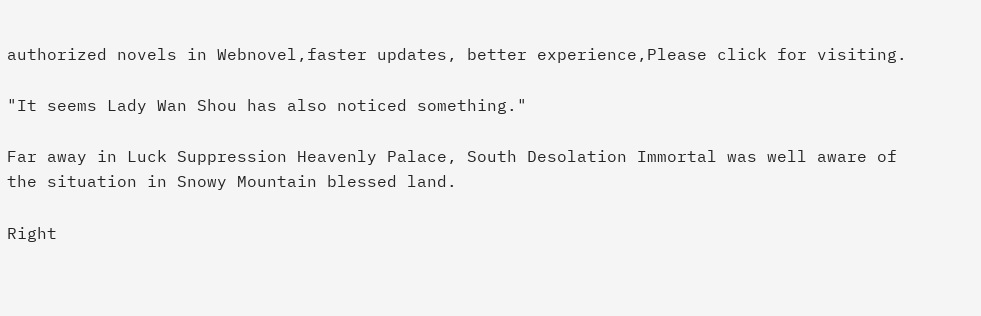authorized novels in Webnovel,faster updates, better experience,Please click for visiting.

"It seems Lady Wan Shou has also noticed something."

Far away in Luck Suppression Heavenly Palace, South Desolation Immortal was well aware of the situation in Snowy Mountain blessed land.

Right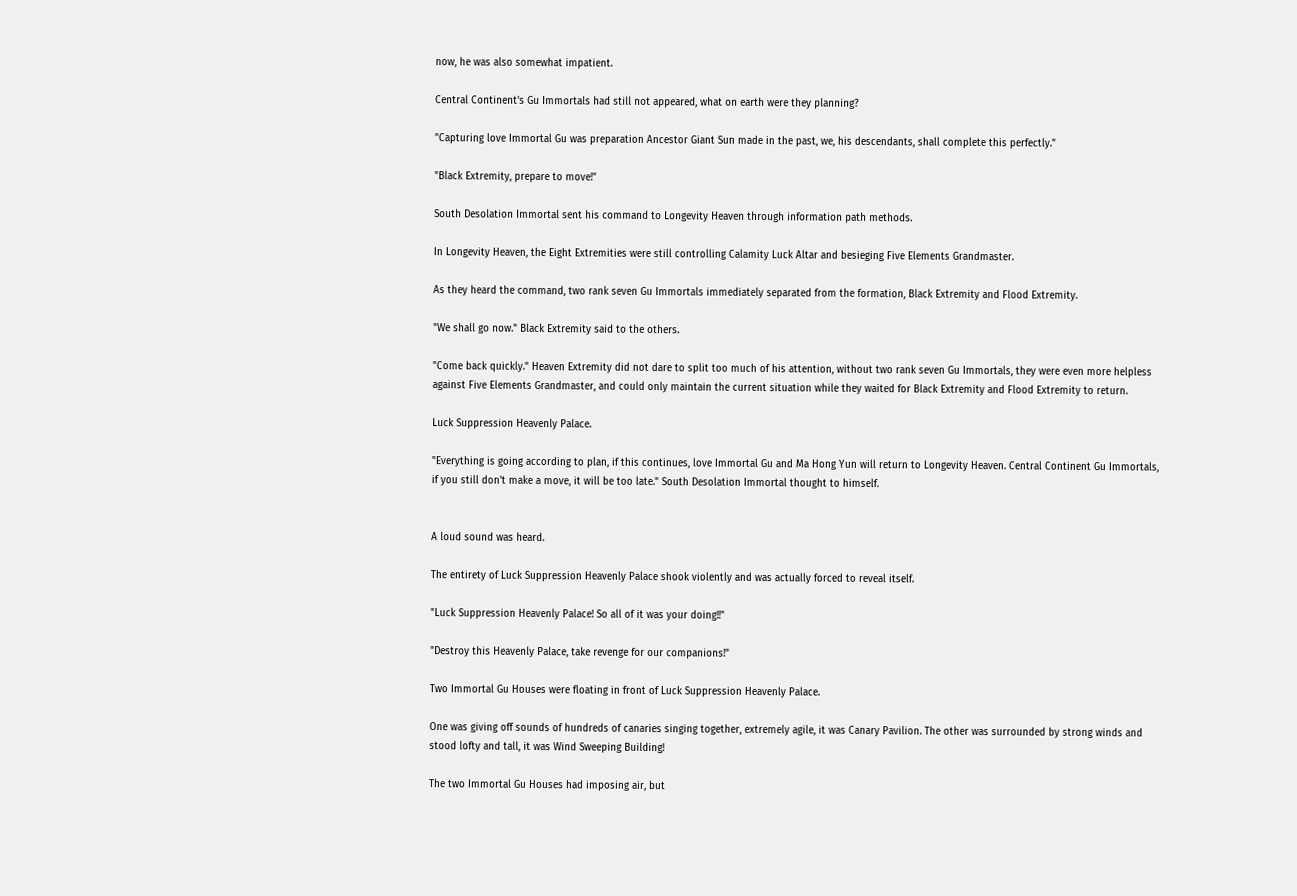now, he was also somewhat impatient.

Central Continent's Gu Immortals had still not appeared, what on earth were they planning?

"Capturing love Immortal Gu was preparation Ancestor Giant Sun made in the past, we, his descendants, shall complete this perfectly."

"Black Extremity, prepare to move!"

South Desolation Immortal sent his command to Longevity Heaven through information path methods.

In Longevity Heaven, the Eight Extremities were still controlling Calamity Luck Altar and besieging Five Elements Grandmaster.

As they heard the command, two rank seven Gu Immortals immediately separated from the formation, Black Extremity and Flood Extremity.

"We shall go now." Black Extremity said to the others.

"Come back quickly." Heaven Extremity did not dare to split too much of his attention, without two rank seven Gu Immortals, they were even more helpless against Five Elements Grandmaster, and could only maintain the current situation while they waited for Black Extremity and Flood Extremity to return.

Luck Suppression Heavenly Palace.

"Everything is going according to plan, if this continues, love Immortal Gu and Ma Hong Yun will return to Longevity Heaven. Central Continent Gu Immortals, if you still don't make a move, it will be too late." South Desolation Immortal thought to himself.


A loud sound was heard.

The entirety of Luck Suppression Heavenly Palace shook violently and was actually forced to reveal itself.

"Luck Suppression Heavenly Palace! So all of it was your doing!!"

"Destroy this Heavenly Palace, take revenge for our companions!"

Two Immortal Gu Houses were floating in front of Luck Suppression Heavenly Palace.

One was giving off sounds of hundreds of canaries singing together, extremely agile, it was Canary Pavilion. The other was surrounded by strong winds and stood lofty and tall, it was Wind Sweeping Building!

The two Immortal Gu Houses had imposing air, but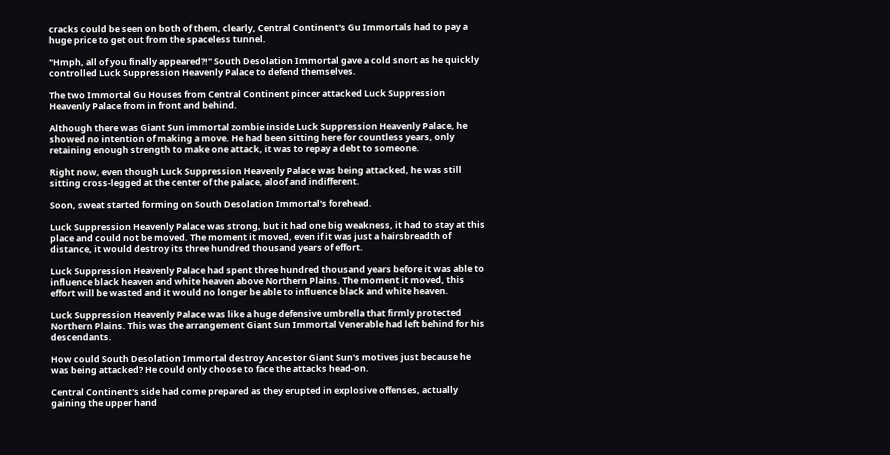cracks could be seen on both of them, clearly, Central Continent's Gu Immortals had to pay a huge price to get out from the spaceless tunnel.

"Hmph, all of you finally appeared?!" South Desolation Immortal gave a cold snort as he quickly controlled Luck Suppression Heavenly Palace to defend themselves.

The two Immortal Gu Houses from Central Continent pincer attacked Luck Suppression Heavenly Palace from in front and behind.

Although there was Giant Sun immortal zombie inside Luck Suppression Heavenly Palace, he showed no intention of making a move. He had been sitting here for countless years, only retaining enough strength to make one attack, it was to repay a debt to someone.

Right now, even though Luck Suppression Heavenly Palace was being attacked, he was still sitting cross-legged at the center of the palace, aloof and indifferent.

Soon, sweat started forming on South Desolation Immortal's forehead.

Luck Suppression Heavenly Palace was strong, but it had one big weakness, it had to stay at this place and could not be moved. The moment it moved, even if it was just a hairsbreadth of distance, it would destroy its three hundred thousand years of effort.

Luck Suppression Heavenly Palace had spent three hundred thousand years before it was able to influence black heaven and white heaven above Northern Plains. The moment it moved, this effort will be wasted and it would no longer be able to influence black and white heaven.

Luck Suppression Heavenly Palace was like a huge defensive umbrella that firmly protected Northern Plains. This was the arrangement Giant Sun Immortal Venerable had left behind for his descendants.

How could South Desolation Immortal destroy Ancestor Giant Sun's motives just because he was being attacked? He could only choose to face the attacks head-on.

Central Continent's side had come prepared as they erupted in explosive offenses, actually gaining the upper hand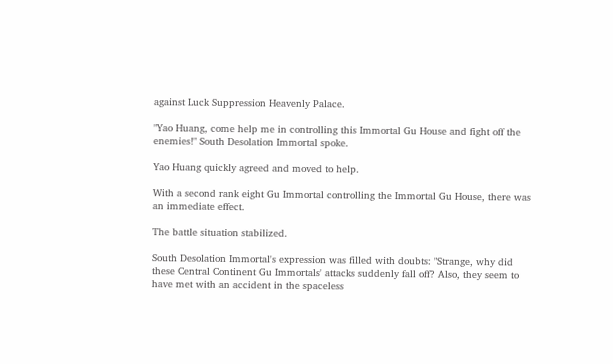against Luck Suppression Heavenly Palace.

"Yao Huang, come help me in controlling this Immortal Gu House and fight off the enemies!" South Desolation Immortal spoke.

Yao Huang quickly agreed and moved to help.

With a second rank eight Gu Immortal controlling the Immortal Gu House, there was an immediate effect.

The battle situation stabilized.

South Desolation Immortal's expression was filled with doubts: "Strange, why did these Central Continent Gu Immortals' attacks suddenly fall off? Also, they seem to have met with an accident in the spaceless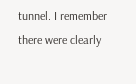tunnel. I remember there were clearly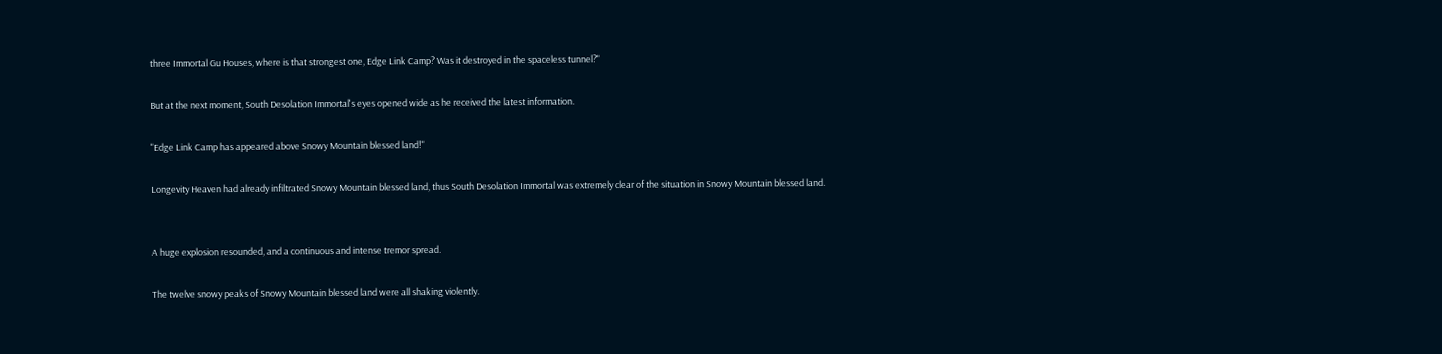three Immortal Gu Houses, where is that strongest one, Edge Link Camp? Was it destroyed in the spaceless tunnel?"

But at the next moment, South Desolation Immortal's eyes opened wide as he received the latest information.

"Edge Link Camp has appeared above Snowy Mountain blessed land!"

Longevity Heaven had already infiltrated Snowy Mountain blessed land, thus South Desolation Immortal was extremely clear of the situation in Snowy Mountain blessed land.


A huge explosion resounded, and a continuous and intense tremor spread.

The twelve snowy peaks of Snowy Mountain blessed land were all shaking violently.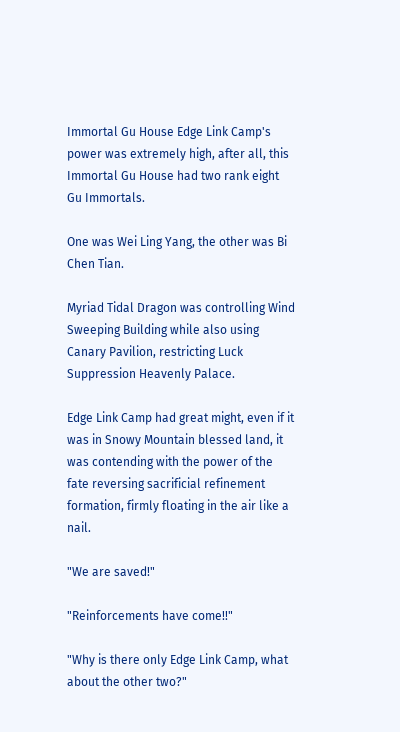Immortal Gu House Edge Link Camp's power was extremely high, after all, this Immortal Gu House had two rank eight Gu Immortals.

One was Wei Ling Yang, the other was Bi Chen Tian.

Myriad Tidal Dragon was controlling Wind Sweeping Building while also using Canary Pavilion, restricting Luck Suppression Heavenly Palace.

Edge Link Camp had great might, even if it was in Snowy Mountain blessed land, it was contending with the power of the fate reversing sacrificial refinement formation, firmly floating in the air like a nail.

"We are saved!"

"Reinforcements have come!!"

"Why is there only Edge Link Camp, what about the other two?"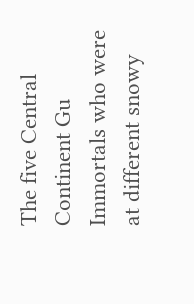The five Central Continent Gu Immortals who were at different snowy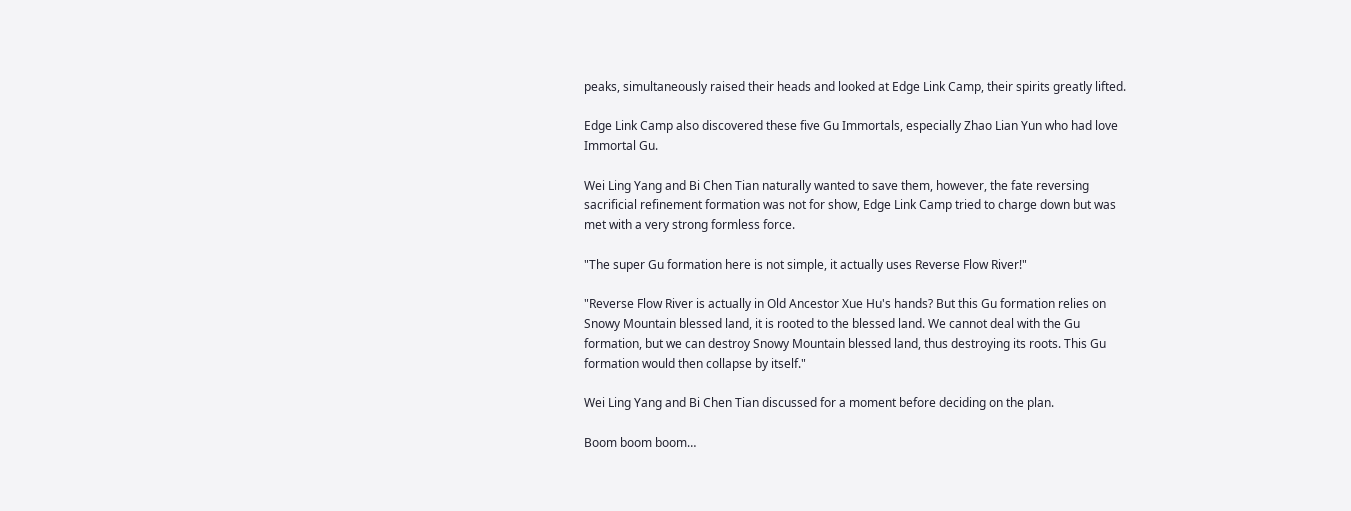peaks, simultaneously raised their heads and looked at Edge Link Camp, their spirits greatly lifted.

Edge Link Camp also discovered these five Gu Immortals, especially Zhao Lian Yun who had love Immortal Gu.

Wei Ling Yang and Bi Chen Tian naturally wanted to save them, however, the fate reversing sacrificial refinement formation was not for show, Edge Link Camp tried to charge down but was met with a very strong formless force.

"The super Gu formation here is not simple, it actually uses Reverse Flow River!"

"Reverse Flow River is actually in Old Ancestor Xue Hu's hands? But this Gu formation relies on Snowy Mountain blessed land, it is rooted to the blessed land. We cannot deal with the Gu formation, but we can destroy Snowy Mountain blessed land, thus destroying its roots. This Gu formation would then collapse by itself."

Wei Ling Yang and Bi Chen Tian discussed for a moment before deciding on the plan.

Boom boom boom…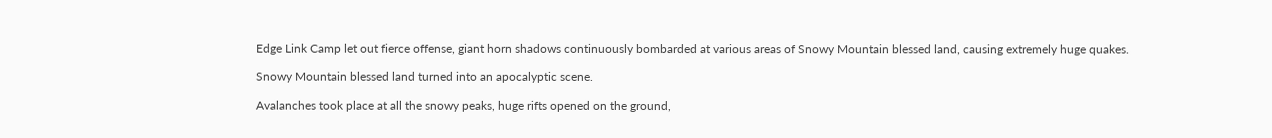Edge Link Camp let out fierce offense, giant horn shadows continuously bombarded at various areas of Snowy Mountain blessed land, causing extremely huge quakes.

Snowy Mountain blessed land turned into an apocalyptic scene.

Avalanches took place at all the snowy peaks, huge rifts opened on the ground,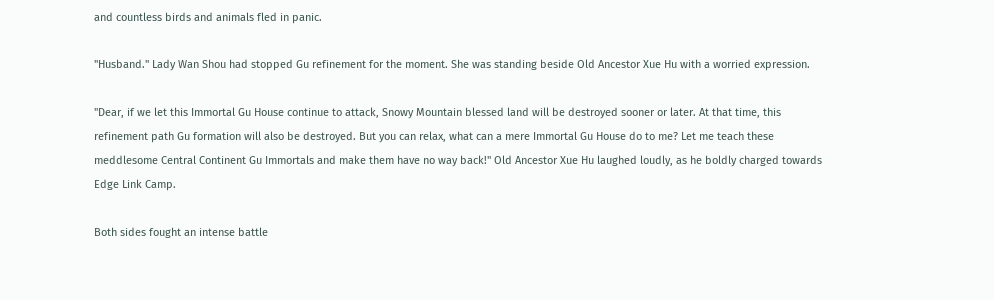and countless birds and animals fled in panic.

"Husband." Lady Wan Shou had stopped Gu refinement for the moment. She was standing beside Old Ancestor Xue Hu with a worried expression.

"Dear, if we let this Immortal Gu House continue to attack, Snowy Mountain blessed land will be destroyed sooner or later. At that time, this refinement path Gu formation will also be destroyed. But you can relax, what can a mere Immortal Gu House do to me? Let me teach these meddlesome Central Continent Gu Immortals and make them have no way back!" Old Ancestor Xue Hu laughed loudly, as he boldly charged towards Edge Link Camp.

Both sides fought an intense battle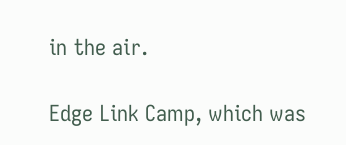in the air.

Edge Link Camp, which was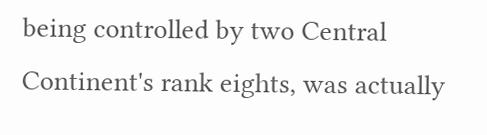being controlled by two Central Continent's rank eights, was actually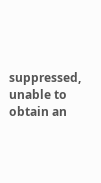suppressed, unable to obtain an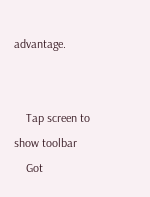advantage.


    Tap screen to show toolbar
    Got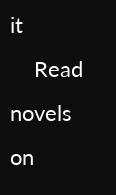it
    Read novels on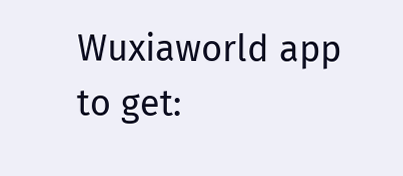Wuxiaworld app to get: